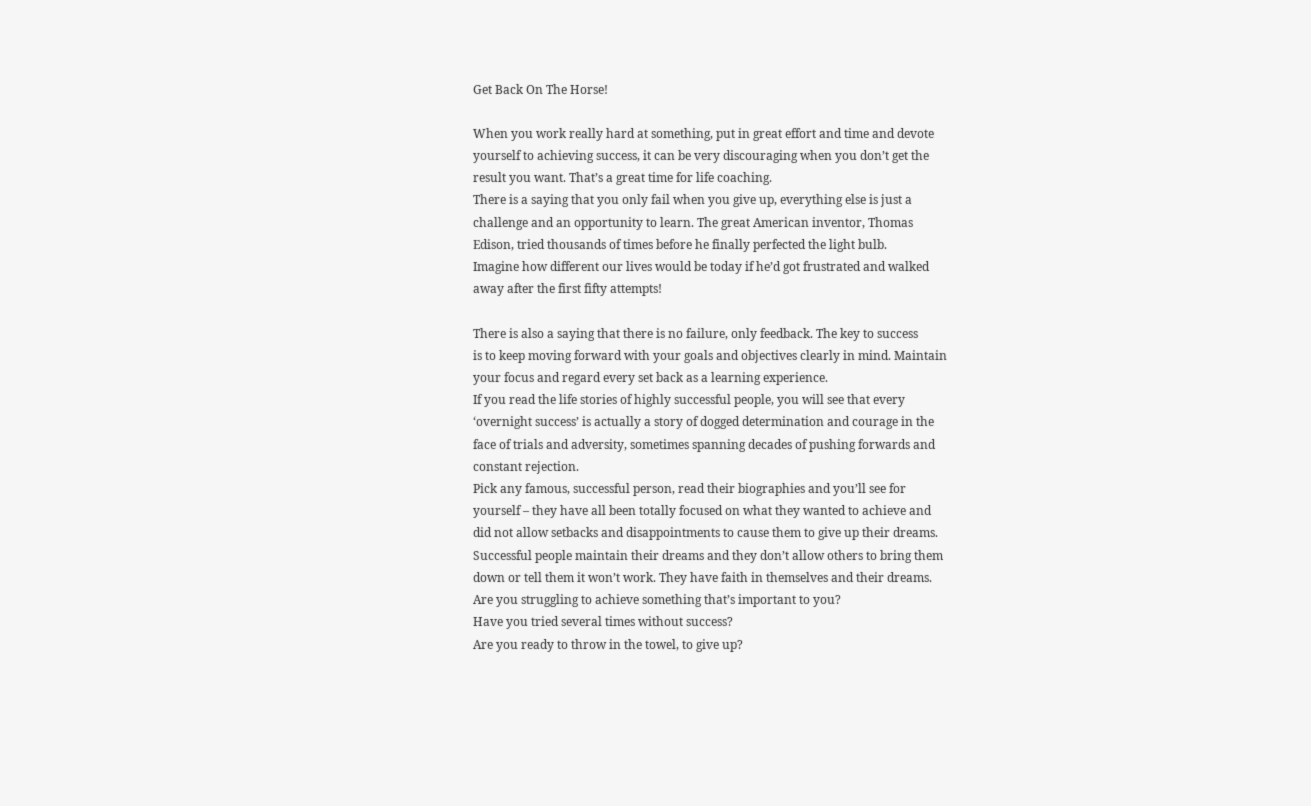Get Back On The Horse!

When you work really hard at something, put in great effort and time and devote
yourself to achieving success, it can be very discouraging when you don’t get the
result you want. That’s a great time for life coaching.
There is a saying that you only fail when you give up, everything else is just a
challenge and an opportunity to learn. The great American inventor, Thomas
Edison, tried thousands of times before he finally perfected the light bulb.
Imagine how different our lives would be today if he’d got frustrated and walked
away after the first fifty attempts!

There is also a saying that there is no failure, only feedback. The key to success
is to keep moving forward with your goals and objectives clearly in mind. Maintain
your focus and regard every set back as a learning experience.
If you read the life stories of highly successful people, you will see that every
‘overnight success’ is actually a story of dogged determination and courage in the
face of trials and adversity, sometimes spanning decades of pushing forwards and
constant rejection.
Pick any famous, successful person, read their biographies and you’ll see for
yourself – they have all been totally focused on what they wanted to achieve and
did not allow setbacks and disappointments to cause them to give up their dreams.
Successful people maintain their dreams and they don’t allow others to bring them
down or tell them it won’t work. They have faith in themselves and their dreams.
Are you struggling to achieve something that’s important to you?
Have you tried several times without success?
Are you ready to throw in the towel, to give up?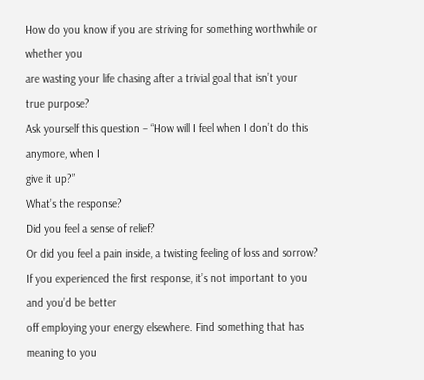How do you know if you are striving for something worthwhile or whether you
are wasting your life chasing after a trivial goal that isn’t your true purpose?
Ask yourself this question – “How will I feel when I don’t do this anymore, when I
give it up?”
What’s the response?
Did you feel a sense of relief?
Or did you feel a pain inside, a twisting feeling of loss and sorrow?
If you experienced the first response, it’s not important to you and you’d be better
off employing your energy elsewhere. Find something that has meaning to you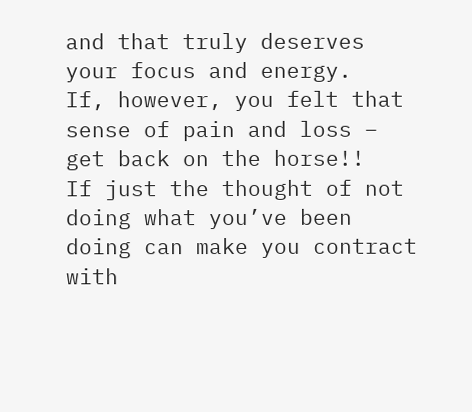and that truly deserves your focus and energy.
If, however, you felt that sense of pain and loss – get back on the horse!!
If just the thought of not doing what you’ve been doing can make you contract with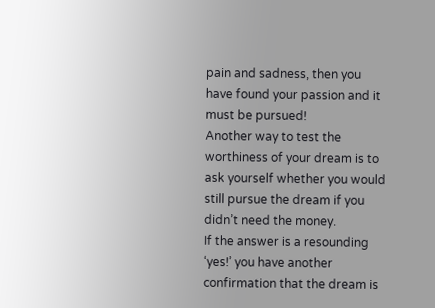pain and sadness, then you have found your passion and it must be pursued!
Another way to test the worthiness of your dream is to ask yourself whether you would
still pursue the dream if you didn’t need the money.
If the answer is a resounding ‘yes!’ you have another confirmation that the dream is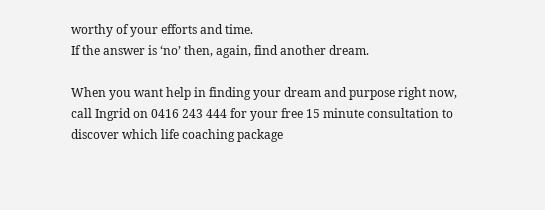worthy of your efforts and time.
If the answer is ‘no’ then, again, find another dream.

When you want help in finding your dream and purpose right now, call Ingrid on 0416 243 444 for your free 15 minute consultation to discover which life coaching package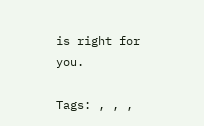is right for you.

Tags: , , ,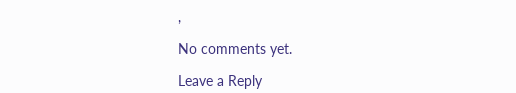,

No comments yet.

Leave a Reply